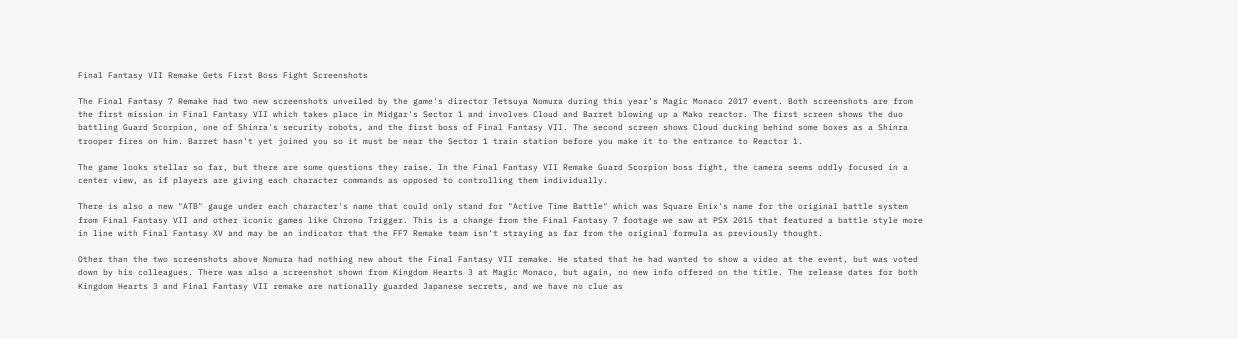Final Fantasy VII Remake Gets First Boss Fight Screenshots

The Final Fantasy 7 Remake had two new screenshots unveiled by the game's director Tetsuya Nomura during this year's Magic Monaco 2017 event. Both screenshots are from the first mission in Final Fantasy VII which takes place in Midgar's Sector 1 and involves Cloud and Barret blowing up a Mako reactor. The first screen shows the duo battling Guard Scorpion, one of Shinra's security robots, and the first boss of Final Fantasy VII. The second screen shows Cloud ducking behind some boxes as a Shinra trooper fires on him. Barret hasn't yet joined you so it must be near the Sector 1 train station before you make it to the entrance to Reactor 1.

The game looks stellar so far, but there are some questions they raise. In the Final Fantasy VII Remake Guard Scorpion boss fight, the camera seems oddly focused in a center view, as if players are giving each character commands as opposed to controlling them individually.

There is also a new "ATB" gauge under each character's name that could only stand for "Active Time Battle" which was Square Enix's name for the original battle system from Final Fantasy VII and other iconic games like Chrono Trigger. This is a change from the Final Fantasy 7 footage we saw at PSX 2015 that featured a battle style more in line with Final Fantasy XV and may be an indicator that the FF7 Remake team isn't straying as far from the original formula as previously thought.

Other than the two screenshots above Nomura had nothing new about the Final Fantasy VII remake. He stated that he had wanted to show a video at the event, but was voted down by his colleagues. There was also a screenshot shown from Kingdom Hearts 3 at Magic Monaco, but again, no new info offered on the title. The release dates for both Kingdom Hearts 3 and Final Fantasy VII remake are nationally guarded Japanese secrets, and we have no clue as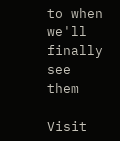to when we'll finally see them

Visit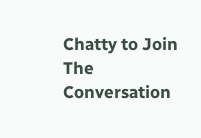Chatty to Join The Conversation